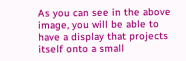As you can see in the above image, you will be able to have a display that projects itself onto a small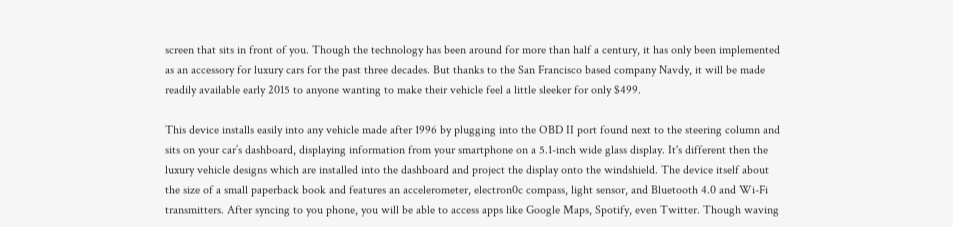screen that sits in front of you. Though the technology has been around for more than half a century, it has only been implemented as an accessory for luxury cars for the past three decades. But thanks to the San Francisco based company Navdy, it will be made readily available early 2015 to anyone wanting to make their vehicle feel a little sleeker for only $499.

This device installs easily into any vehicle made after 1996 by plugging into the OBD II port found next to the steering column and sits on your car’s dashboard, displaying information from your smartphone on a 5.1-inch wide glass display. It's different then the luxury vehicle designs which are installed into the dashboard and project the display onto the windshield. The device itself about the size of a small paperback book and features an accelerometer, electron0c compass, light sensor, and Bluetooth 4.0 and Wi-Fi transmitters. After syncing to you phone, you will be able to access apps like Google Maps, Spotify, even Twitter. Though waving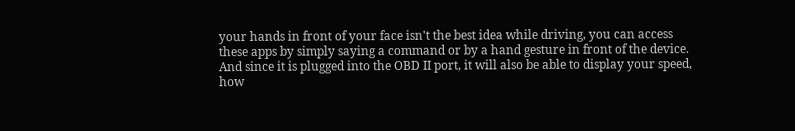your hands in front of your face isn't the best idea while driving, you can access these apps by simply saying a command or by a hand gesture in front of the device. And since it is plugged into the OBD II port, it will also be able to display your speed, how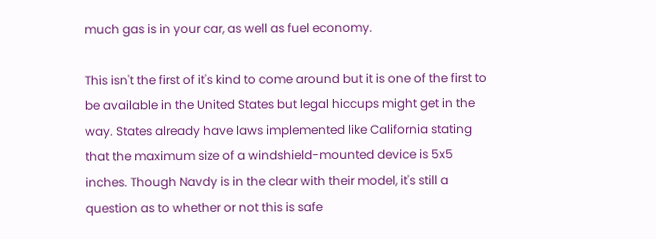much gas is in your car, as well as fuel economy.

This isn't the first of it's kind to come around but it is one of the first to be available in the United States but legal hiccups might get in the way. States already have laws implemented like California stating that the maximum size of a windshield-mounted device is 5x5 inches. Though Navdy is in the clear with their model, it's still a question as to whether or not this is safe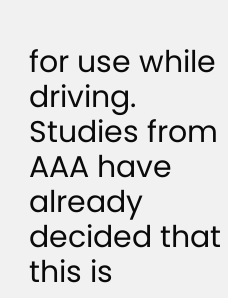for use while driving. Studies from AAA have already decided that this is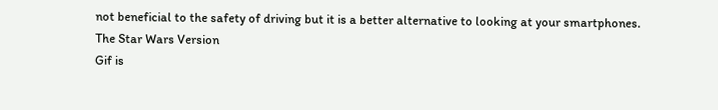not beneficial to the safety of driving but it is a better alternative to looking at your smartphones.
The Star Wars Version
Gif is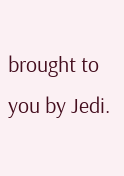brought to you by Jedi.